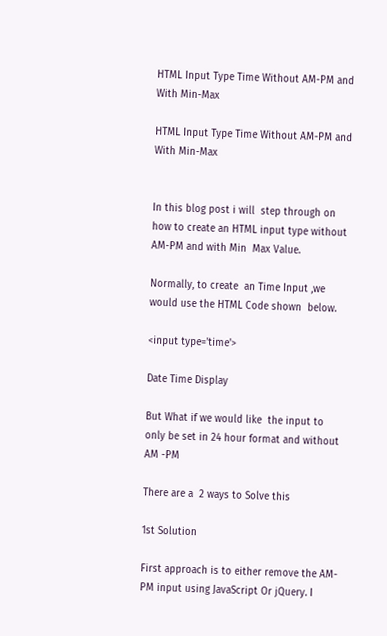HTML Input Type Time Without AM-PM and With Min-Max

HTML Input Type Time Without AM-PM and With Min-Max


In this blog post i will  step through on  how to create an HTML input type without AM-PM and with Min  Max Value.

Normally, to create  an Time Input ,we would use the HTML Code shown  below.

<input type='time'>

Date Time Display

But What if we would like  the input to  only be set in 24 hour format and without AM -PM

There are a  2 ways to Solve this

1st Solution

First approach is to either remove the AM- PM input using JavaScript Or jQuery. I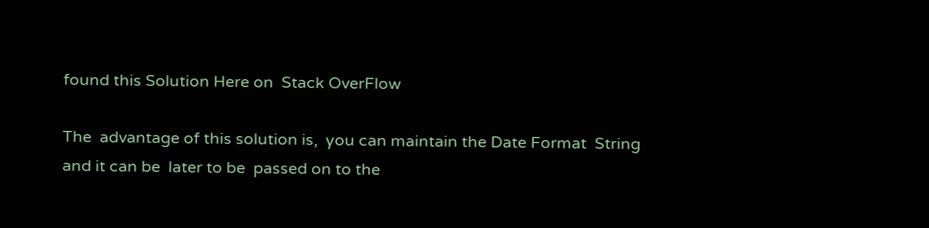found this Solution Here on  Stack OverFlow

The  advantage of this solution is,  you can maintain the Date Format  String  and it can be  later to be  passed on to the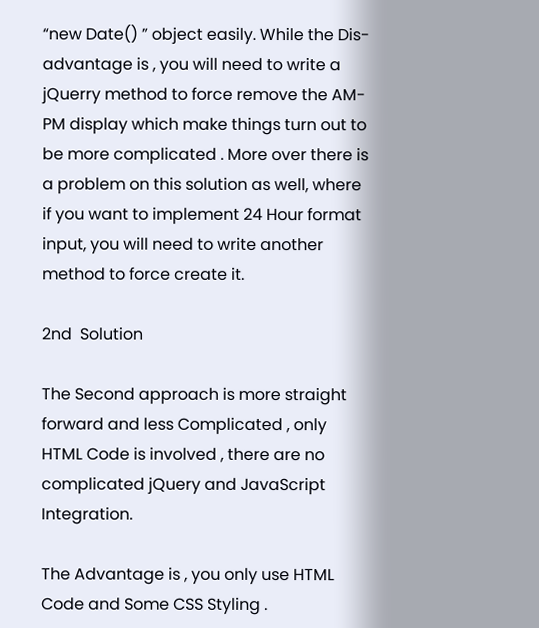“new Date() ” object easily. While the Dis- advantage is , you will need to write a jQuerry method to force remove the AM-PM display which make things turn out to be more complicated . More over there is a problem on this solution as well, where  if you want to implement 24 Hour format input, you will need to write another method to force create it.

2nd  Solution

The Second approach is more straight forward and less Complicated , only HTML Code is involved , there are no  complicated jQuery and JavaScript Integration.

The Advantage is , you only use HTML Code and Some CSS Styling .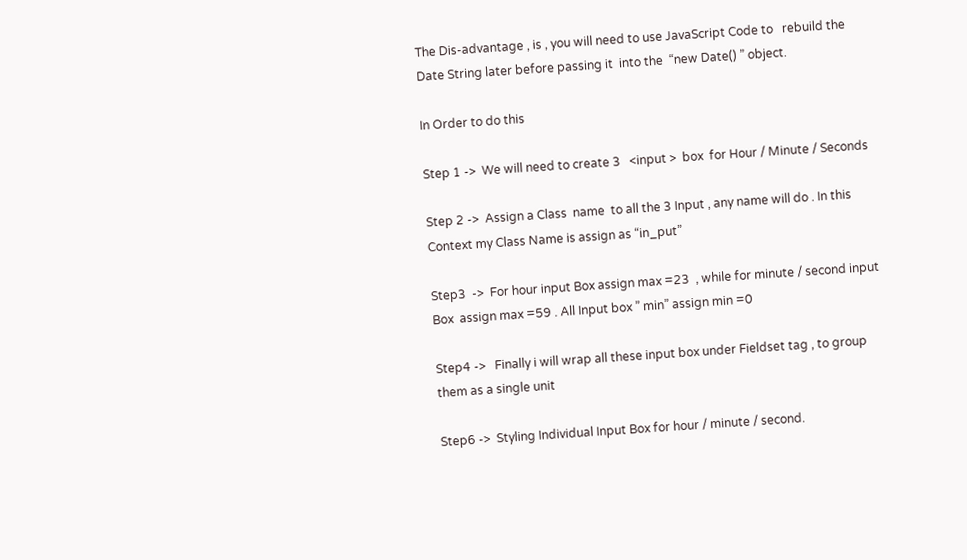The Dis-advantage , is , you will need to use JavaScript Code to   rebuild the Date String later before passing it  into the  “new Date() ” object.

In Order to do this

Step 1 ->  We will need to create 3   <input >  box  for Hour / Minute / Seconds

Step 2 ->  Assign a Class  name  to all the 3 Input , any name will do . In this Context my Class Name is assign as “in_put”

Step3  ->  For hour input Box assign max =23  , while for minute / second input Box  assign max =59 . All Input box ” min” assign min =0

Step4 ->   Finally i will wrap all these input box under Fieldset tag , to group them as a single unit

Step6 ->  Styling Individual Input Box for hour / minute / second.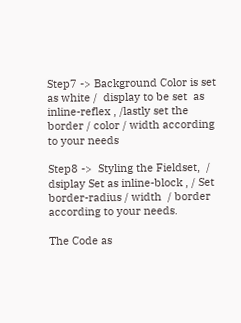Step7 -> Background Color is set as white /  display to be set  as inline-reflex , /lastly set the border / color / width according to your needs

Step8 ->  Styling the Fieldset,  / dsiplay Set as inline-block , / Set border-radius / width  / border  according to your needs.

The Code as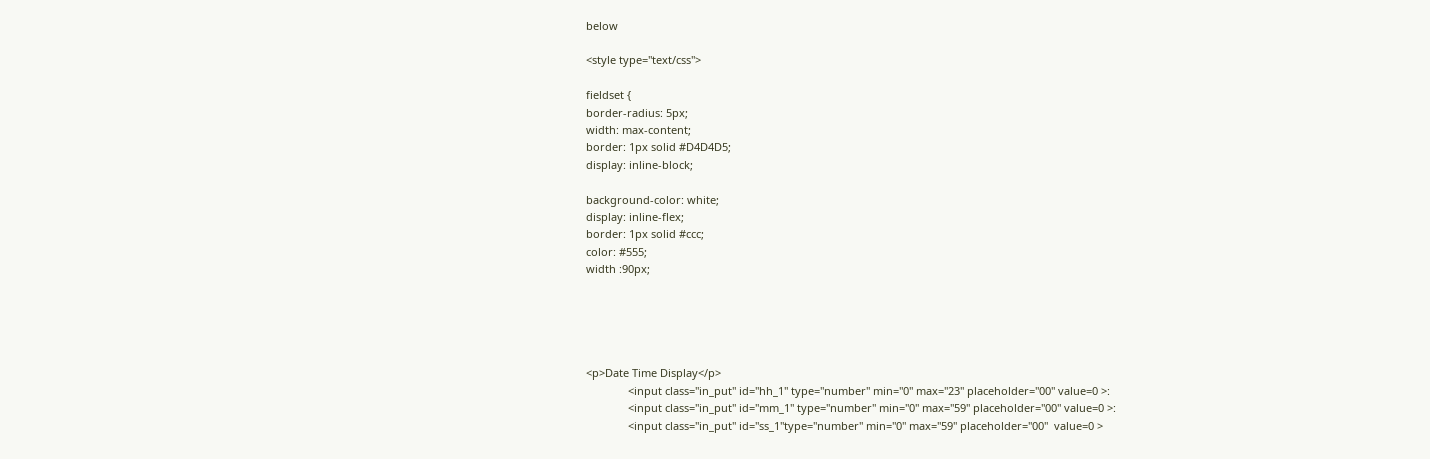below

<style type="text/css">

fieldset {
border-radius: 5px;
width: max-content;
border: 1px solid #D4D4D5;
display: inline-block;

background-color: white;
display: inline-flex;
border: 1px solid #ccc;
color: #555;
width :90px;





<p>Date Time Display</p>
              <input class="in_put" id="hh_1" type="number" min="0" max="23" placeholder="00" value=0 >:
              <input class="in_put" id="mm_1" type="number" min="0" max="59" placeholder="00" value=0 >:
              <input class="in_put" id="ss_1"type="number" min="0" max="59" placeholder="00"  value=0 >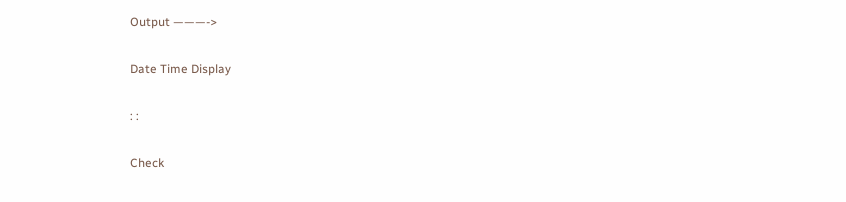Output ———->

Date Time Display

: :

Check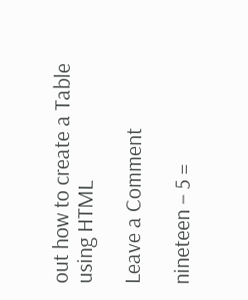out how to create a Table using HTML

Leave a Comment

nineteen − 5 =